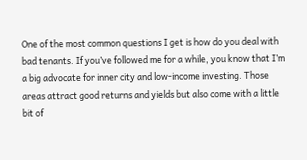One of the most common questions I get is how do you deal with bad tenants. If you’ve followed me for a while, you know that I’m a big advocate for inner city and low-income investing. Those areas attract good returns and yields but also come with a little bit of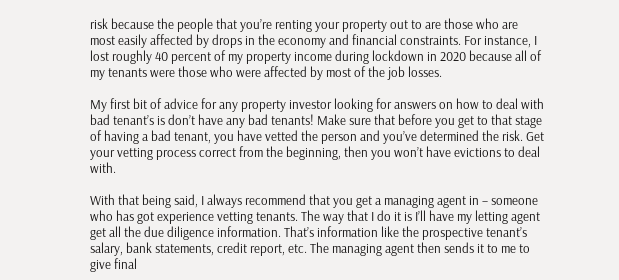risk because the people that you’re renting your property out to are those who are most easily affected by drops in the economy and financial constraints. For instance, I lost roughly 40 percent of my property income during lockdown in 2020 because all of my tenants were those who were affected by most of the job losses.

My first bit of advice for any property investor looking for answers on how to deal with bad tenant’s is don’t have any bad tenants! Make sure that before you get to that stage of having a bad tenant, you have vetted the person and you’ve determined the risk. Get your vetting process correct from the beginning, then you won’t have evictions to deal with.

With that being said, I always recommend that you get a managing agent in – someone who has got experience vetting tenants. The way that I do it is I’ll have my letting agent get all the due diligence information. That’s information like the prospective tenant’s salary, bank statements, credit report, etc. The managing agent then sends it to me to give final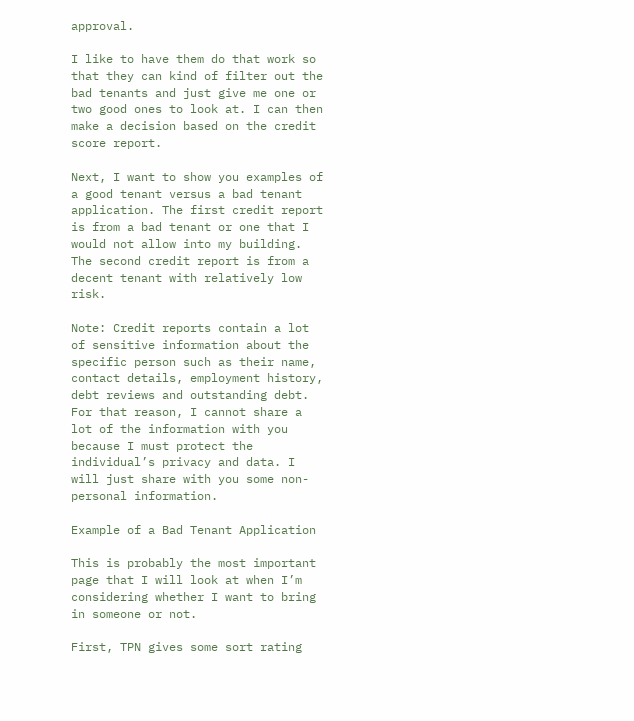approval.

I like to have them do that work so that they can kind of filter out the bad tenants and just give me one or two good ones to look at. I can then make a decision based on the credit score report.

Next, I want to show you examples of a good tenant versus a bad tenant application. The first credit report is from a bad tenant or one that I would not allow into my building. The second credit report is from a decent tenant with relatively low risk.

Note: Credit reports contain a lot of sensitive information about the specific person such as their name, contact details, employment history, debt reviews and outstanding debt. For that reason, I cannot share a lot of the information with you because I must protect the individual’s privacy and data. I will just share with you some non-personal information.

Example of a Bad Tenant Application

This is probably the most important page that I will look at when I’m considering whether I want to bring in someone or not.

First, TPN gives some sort rating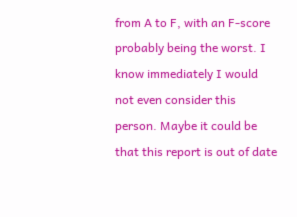from A to F, with an F-score probably being the worst. I know immediately I would not even consider this person. Maybe it could be that this report is out of date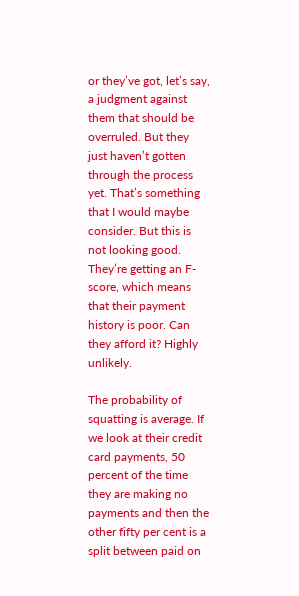or they’ve got, let’s say, a judgment against them that should be overruled. But they just haven’t gotten through the process yet. That’s something that I would maybe consider. But this is not looking good. They’re getting an F-score, which means that their payment history is poor. Can they afford it? Highly unlikely.

The probability of squatting is average. If we look at their credit card payments, 50 percent of the time they are making no payments and then the other fifty per cent is a split between paid on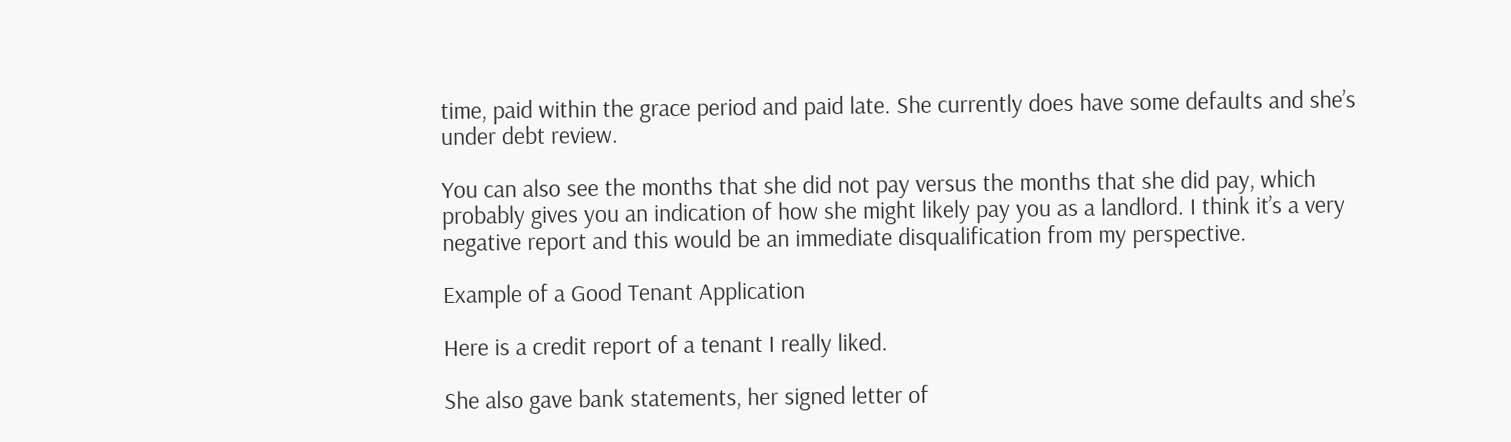time, paid within the grace period and paid late. She currently does have some defaults and she’s under debt review.

You can also see the months that she did not pay versus the months that she did pay, which probably gives you an indication of how she might likely pay you as a landlord. I think it’s a very negative report and this would be an immediate disqualification from my perspective.

Example of a Good Tenant Application

Here is a credit report of a tenant I really liked.

She also gave bank statements, her signed letter of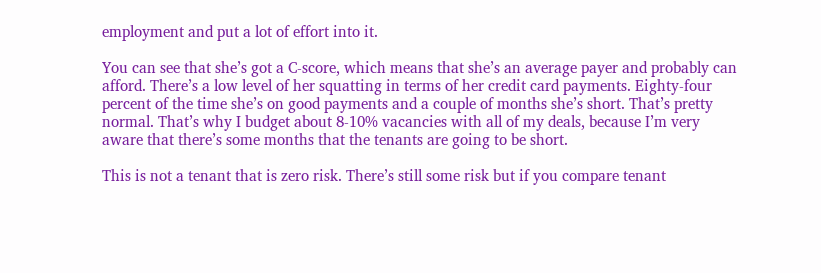employment and put a lot of effort into it.

You can see that she’s got a C-score, which means that she’s an average payer and probably can afford. There’s a low level of her squatting in terms of her credit card payments. Eighty-four percent of the time she’s on good payments and a couple of months she’s short. That’s pretty normal. That’s why I budget about 8-10% vacancies with all of my deals, because I’m very aware that there’s some months that the tenants are going to be short.

This is not a tenant that is zero risk. There’s still some risk but if you compare tenant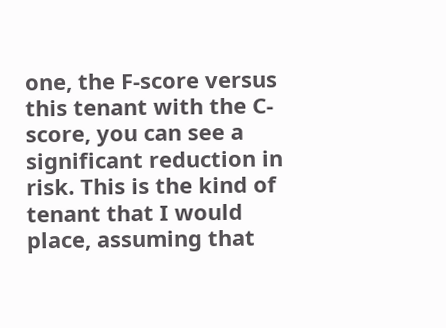one, the F-score versus this tenant with the C-score, you can see a significant reduction in risk. This is the kind of tenant that I would place, assuming that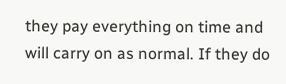they pay everything on time and will carry on as normal. If they do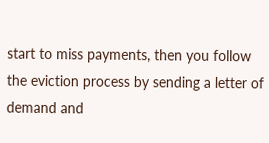start to miss payments, then you follow the eviction process by sending a letter of demand and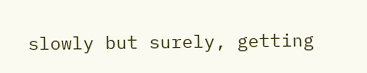slowly but surely, getting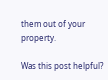them out of your property.

Was this post helpful?